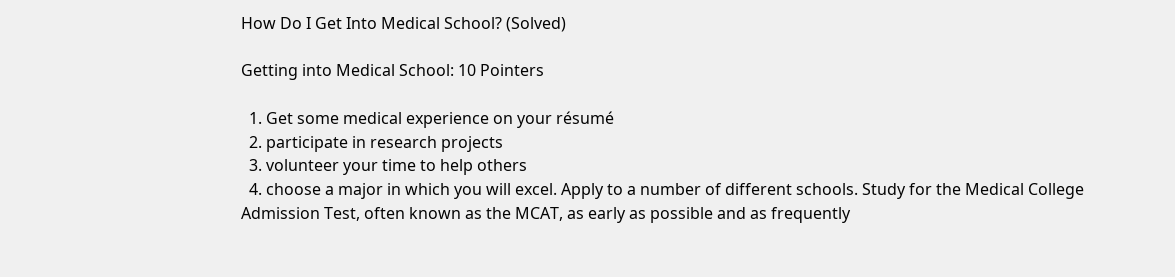How Do I Get Into Medical School? (Solved)

Getting into Medical School: 10 Pointers

  1. Get some medical experience on your résumé
  2. participate in research projects
  3. volunteer your time to help others
  4. choose a major in which you will excel. Apply to a number of different schools. Study for the Medical College Admission Test, often known as the MCAT, as early as possible and as frequently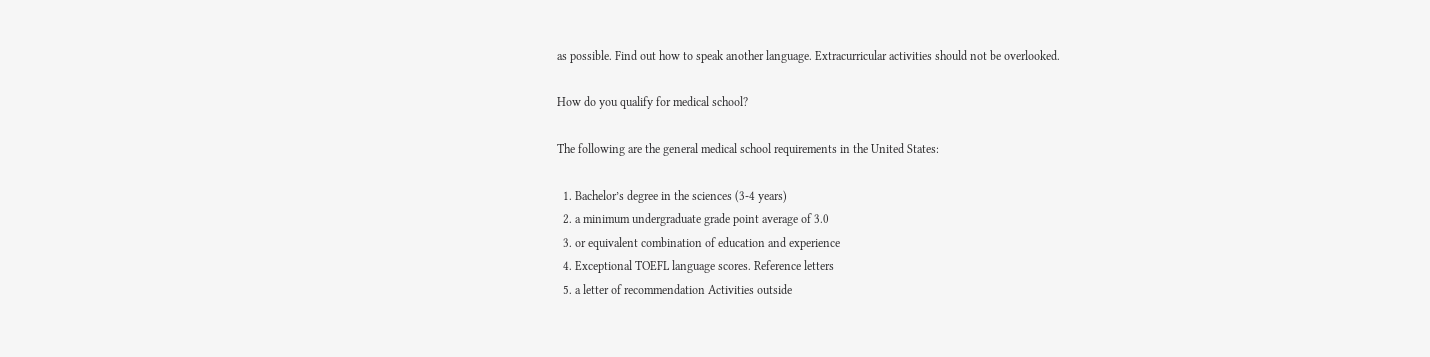as possible. Find out how to speak another language. Extracurricular activities should not be overlooked.

How do you qualify for medical school?

The following are the general medical school requirements in the United States:

  1. Bachelor’s degree in the sciences (3-4 years)
  2. a minimum undergraduate grade point average of 3.0
  3. or equivalent combination of education and experience
  4. Exceptional TOEFL language scores. Reference letters
  5. a letter of recommendation Activities outside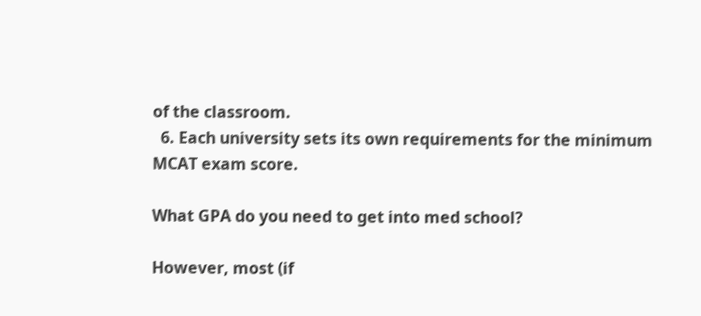of the classroom.
  6. Each university sets its own requirements for the minimum MCAT exam score.

What GPA do you need to get into med school?

However, most (if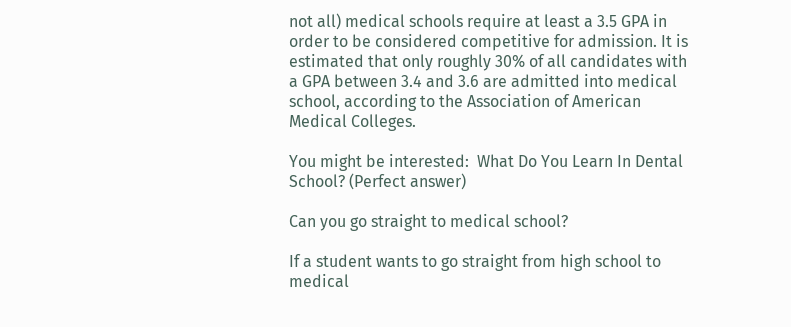not all) medical schools require at least a 3.5 GPA in order to be considered competitive for admission. It is estimated that only roughly 30% of all candidates with a GPA between 3.4 and 3.6 are admitted into medical school, according to the Association of American Medical Colleges.

You might be interested:  What Do You Learn In Dental School? (Perfect answer)

Can you go straight to medical school?

If a student wants to go straight from high school to medical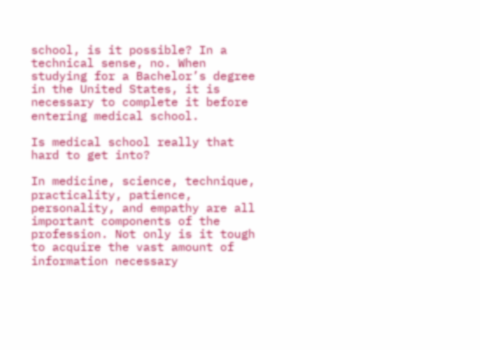school, is it possible? In a technical sense, no. When studying for a Bachelor’s degree in the United States, it is necessary to complete it before entering medical school.

Is medical school really that hard to get into?

In medicine, science, technique, practicality, patience, personality, and empathy are all important components of the profession. Not only is it tough to acquire the vast amount of information necessary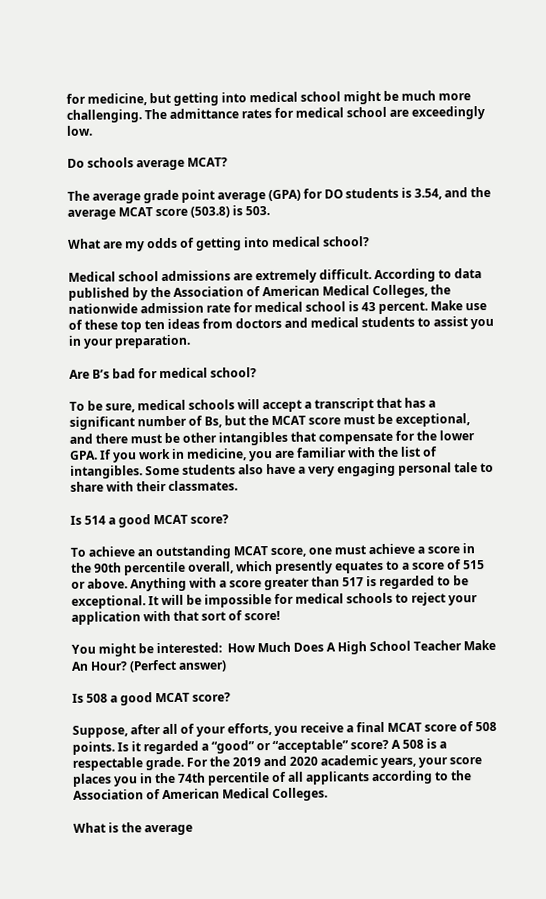for medicine, but getting into medical school might be much more challenging. The admittance rates for medical school are exceedingly low.

Do schools average MCAT?

The average grade point average (GPA) for DO students is 3.54, and the average MCAT score (503.8) is 503.

What are my odds of getting into medical school?

Medical school admissions are extremely difficult. According to data published by the Association of American Medical Colleges, the nationwide admission rate for medical school is 43 percent. Make use of these top ten ideas from doctors and medical students to assist you in your preparation.

Are B’s bad for medical school?

To be sure, medical schools will accept a transcript that has a significant number of Bs, but the MCAT score must be exceptional, and there must be other intangibles that compensate for the lower GPA. If you work in medicine, you are familiar with the list of intangibles. Some students also have a very engaging personal tale to share with their classmates.

Is 514 a good MCAT score?

To achieve an outstanding MCAT score, one must achieve a score in the 90th percentile overall, which presently equates to a score of 515 or above. Anything with a score greater than 517 is regarded to be exceptional. It will be impossible for medical schools to reject your application with that sort of score!

You might be interested:  How Much Does A High School Teacher Make An Hour? (Perfect answer)

Is 508 a good MCAT score?

Suppose, after all of your efforts, you receive a final MCAT score of 508 points. Is it regarded a “good” or “acceptable” score? A 508 is a respectable grade. For the 2019 and 2020 academic years, your score places you in the 74th percentile of all applicants according to the Association of American Medical Colleges.

What is the average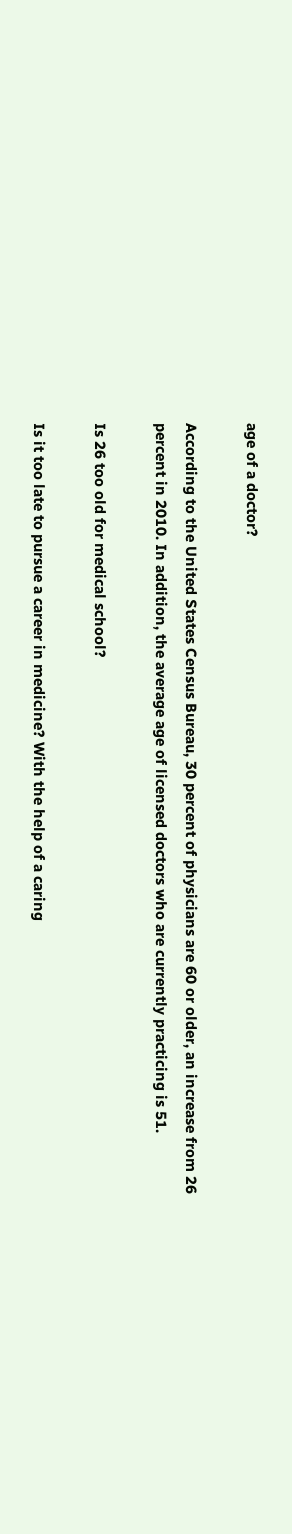age of a doctor?

According to the United States Census Bureau, 30 percent of physicians are 60 or older, an increase from 26 percent in 2010. In addition, the average age of licensed doctors who are currently practicing is 51.

Is 26 too old for medical school?

Is it too late to pursue a career in medicine? With the help of a caring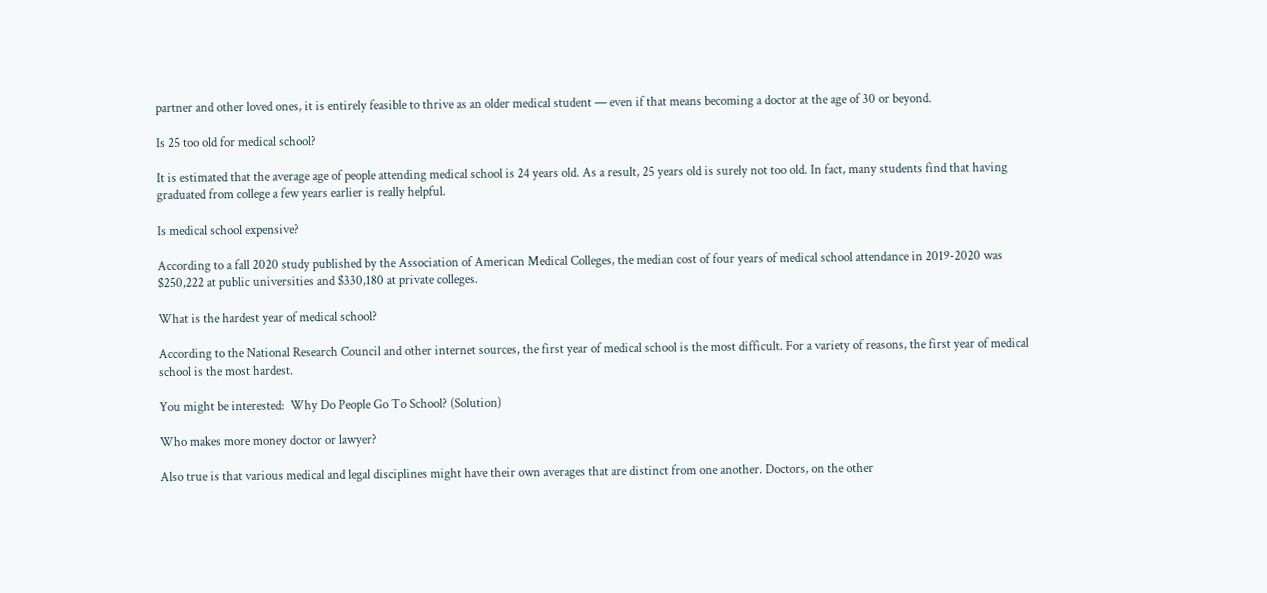partner and other loved ones, it is entirely feasible to thrive as an older medical student — even if that means becoming a doctor at the age of 30 or beyond.

Is 25 too old for medical school?

It is estimated that the average age of people attending medical school is 24 years old. As a result, 25 years old is surely not too old. In fact, many students find that having graduated from college a few years earlier is really helpful.

Is medical school expensive?

According to a fall 2020 study published by the Association of American Medical Colleges, the median cost of four years of medical school attendance in 2019-2020 was $250,222 at public universities and $330,180 at private colleges.

What is the hardest year of medical school?

According to the National Research Council and other internet sources, the first year of medical school is the most difficult. For a variety of reasons, the first year of medical school is the most hardest.

You might be interested:  Why Do People Go To School? (Solution)

Who makes more money doctor or lawyer?

Also true is that various medical and legal disciplines might have their own averages that are distinct from one another. Doctors, on the other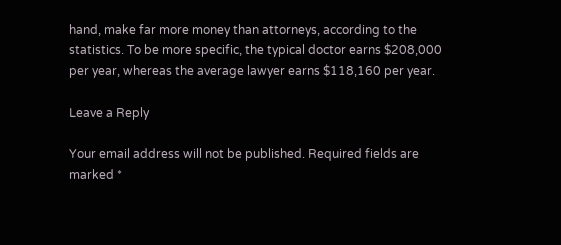hand, make far more money than attorneys, according to the statistics. To be more specific, the typical doctor earns $208,000 per year, whereas the average lawyer earns $118,160 per year.

Leave a Reply

Your email address will not be published. Required fields are marked *